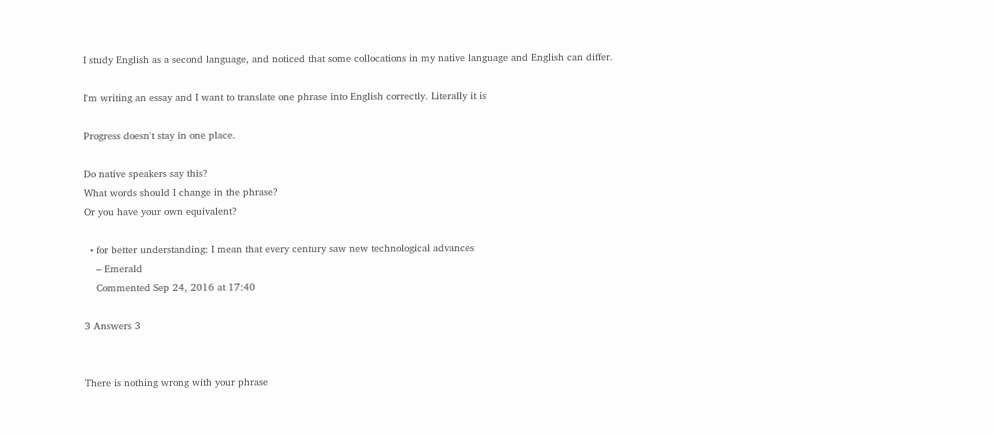I study English as a second language, and noticed that some collocations in my native language and English can differ.

I'm writing an essay and I want to translate one phrase into English correctly. Literally it is

Progress doesn't stay in one place.

Do native speakers say this?
What words should I change in the phrase?
Or you have your own equivalent?

  • for better understanding: I mean that every century saw new technological advances
    – Emerald
    Commented Sep 24, 2016 at 17:40

3 Answers 3


There is nothing wrong with your phrase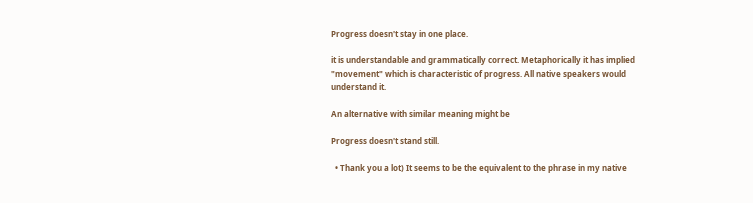Progress doesn't stay in one place.

it is understandable and grammatically correct. Metaphorically it has implied "movement" which is characteristic of progress. All native speakers would understand it.

An alternative with similar meaning might be

Progress doesn't stand still.

  • Thank you a lot) It seems to be the equivalent to the phrase in my native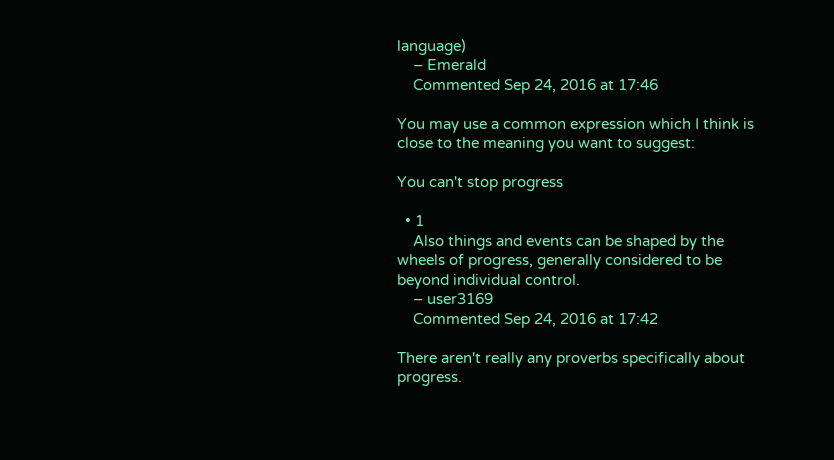language)
    – Emerald
    Commented Sep 24, 2016 at 17:46

You may use a common expression which I think is close to the meaning you want to suggest:

You can't stop progress

  • 1
    Also things and events can be shaped by the wheels of progress, generally considered to be beyond individual control.
    – user3169
    Commented Sep 24, 2016 at 17:42

There aren't really any proverbs specifically about progress.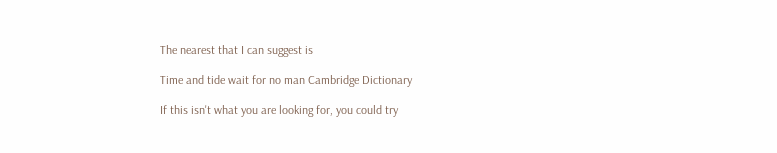The nearest that I can suggest is

Time and tide wait for no man Cambridge Dictionary

If this isn't what you are looking for, you could try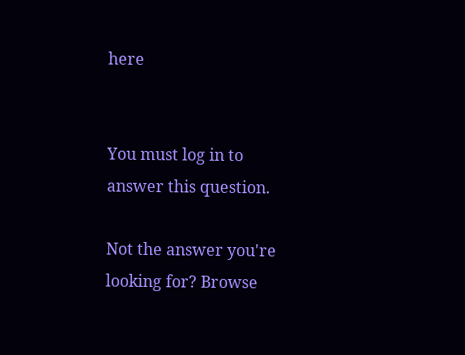here


You must log in to answer this question.

Not the answer you're looking for? Browse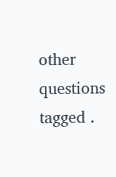other questions tagged .